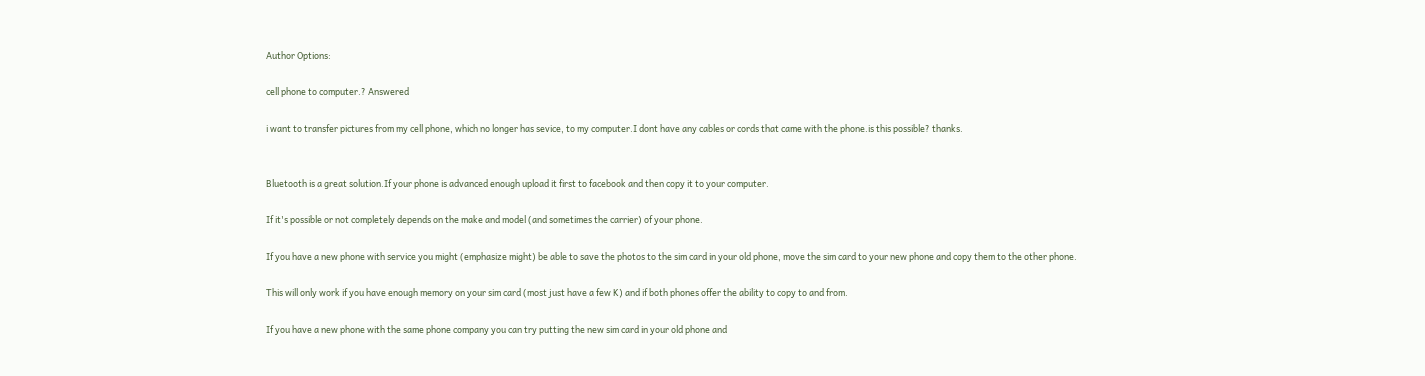Author Options:

cell phone to computer.? Answered

i want to transfer pictures from my cell phone, which no longer has sevice, to my computer.I dont have any cables or cords that came with the phone.is this possible? thanks.


Bluetooth is a great solution.If your phone is advanced enough upload it first to facebook and then copy it to your computer.

If it's possible or not completely depends on the make and model (and sometimes the carrier) of your phone.

If you have a new phone with service you might (emphasize might) be able to save the photos to the sim card in your old phone, move the sim card to your new phone and copy them to the other phone.

This will only work if you have enough memory on your sim card (most just have a few K) and if both phones offer the ability to copy to and from.

If you have a new phone with the same phone company you can try putting the new sim card in your old phone and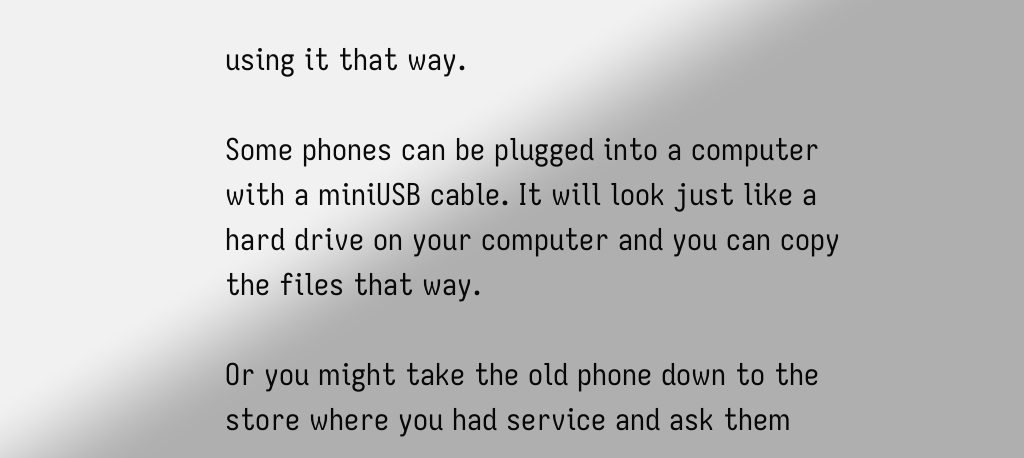using it that way.

Some phones can be plugged into a computer with a miniUSB cable. It will look just like a hard drive on your computer and you can copy the files that way.

Or you might take the old phone down to the store where you had service and ask them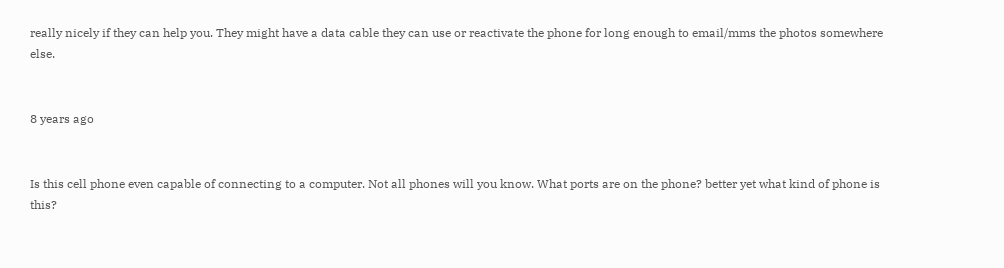really nicely if they can help you. They might have a data cable they can use or reactivate the phone for long enough to email/mms the photos somewhere else.


8 years ago


Is this cell phone even capable of connecting to a computer. Not all phones will you know. What ports are on the phone? better yet what kind of phone is this?